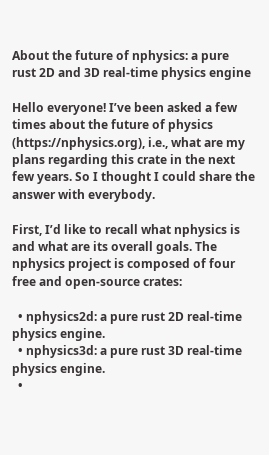About the future of nphysics: a pure rust 2D and 3D real-time physics engine

Hello everyone! I’ve been asked a few times about the future of physics (https://nphysics.org), i.e., what are my plans regarding this crate in the next few years. So I thought I could share the answer with everybody.

First, I’d like to recall what nphysics is and what are its overall goals. The nphysics project is composed of four free and open-source crates:

  • nphysics2d: a pure rust 2D real-time physics engine.
  • nphysics3d: a pure rust 3D real-time physics engine.
  •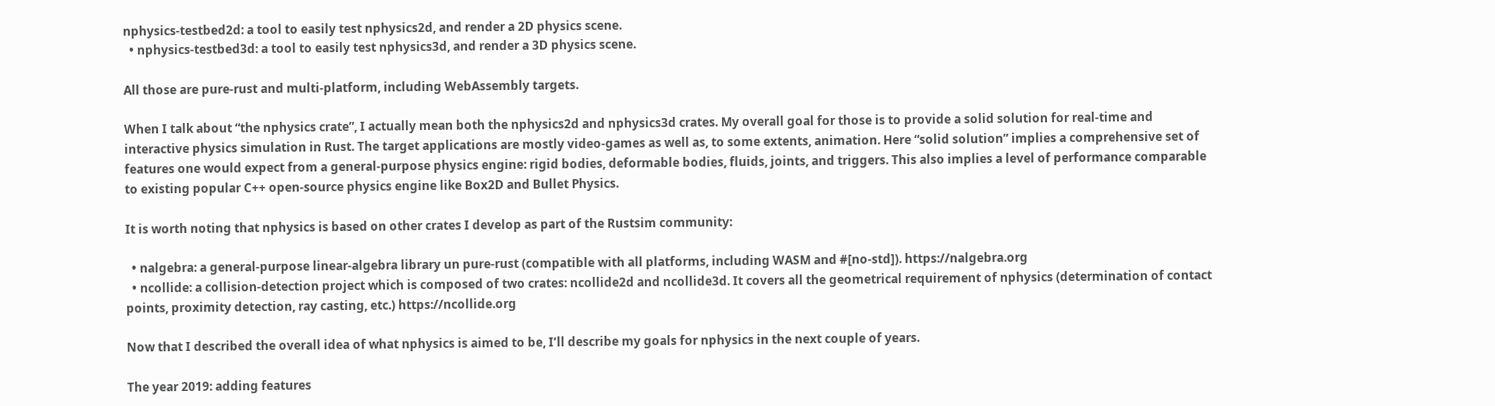nphysics-testbed2d: a tool to easily test nphysics2d, and render a 2D physics scene.
  • nphysics-testbed3d: a tool to easily test nphysics3d, and render a 3D physics scene.

All those are pure-rust and multi-platform, including WebAssembly targets.

When I talk about “the nphysics crate”, I actually mean both the nphysics2d and nphysics3d crates. My overall goal for those is to provide a solid solution for real-time and interactive physics simulation in Rust. The target applications are mostly video-games as well as, to some extents, animation. Here “solid solution” implies a comprehensive set of features one would expect from a general-purpose physics engine: rigid bodies, deformable bodies, fluids, joints, and triggers. This also implies a level of performance comparable to existing popular C++ open-source physics engine like Box2D and Bullet Physics.

It is worth noting that nphysics is based on other crates I develop as part of the Rustsim community:

  • nalgebra: a general-purpose linear-algebra library un pure-rust (compatible with all platforms, including WASM and #[no-std]). https://nalgebra.org
  • ncollide: a collision-detection project which is composed of two crates: ncollide2d and ncollide3d. It covers all the geometrical requirement of nphysics (determination of contact points, proximity detection, ray casting, etc.) https://ncollide.org

Now that I described the overall idea of what nphysics is aimed to be, I’ll describe my goals for nphysics in the next couple of years.

The year 2019: adding features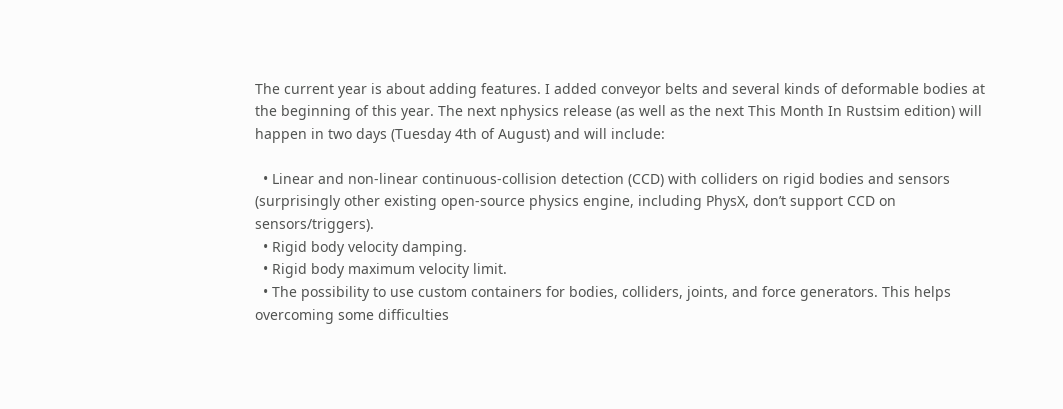The current year is about adding features. I added conveyor belts and several kinds of deformable bodies at the beginning of this year. The next nphysics release (as well as the next This Month In Rustsim edition) will happen in two days (Tuesday 4th of August) and will include:

  • Linear and non-linear continuous-collision detection (CCD) with colliders on rigid bodies and sensors (surprisingly other existing open-source physics engine, including PhysX, don’t support CCD on sensors/triggers).
  • Rigid body velocity damping.
  • Rigid body maximum velocity limit.
  • The possibility to use custom containers for bodies, colliders, joints, and force generators. This helps overcoming some difficulties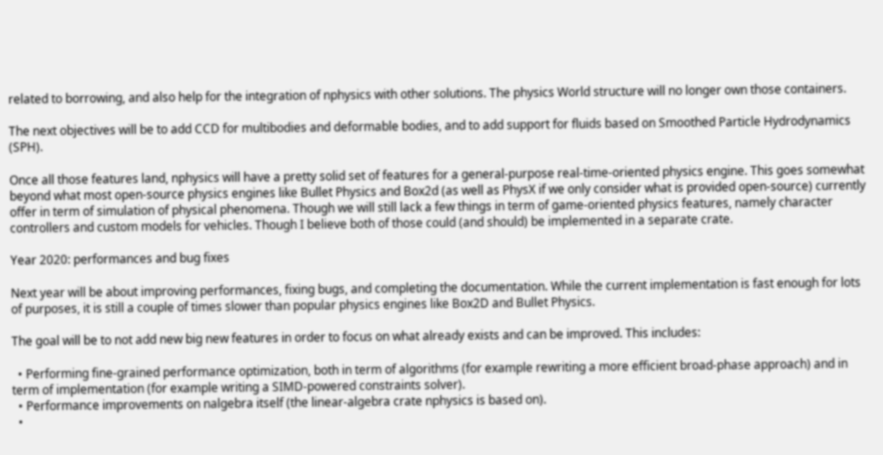related to borrowing, and also help for the integration of nphysics with other solutions. The physics World structure will no longer own those containers.

The next objectives will be to add CCD for multibodies and deformable bodies, and to add support for fluids based on Smoothed Particle Hydrodynamics (SPH).

Once all those features land, nphysics will have a pretty solid set of features for a general-purpose real-time-oriented physics engine. This goes somewhat beyond what most open-source physics engines like Bullet Physics and Box2d (as well as PhysX if we only consider what is provided open-source) currently offer in term of simulation of physical phenomena. Though we will still lack a few things in term of game-oriented physics features, namely character controllers and custom models for vehicles. Though I believe both of those could (and should) be implemented in a separate crate.

Year 2020: performances and bug fixes

Next year will be about improving performances, fixing bugs, and completing the documentation. While the current implementation is fast enough for lots of purposes, it is still a couple of times slower than popular physics engines like Box2D and Bullet Physics.

The goal will be to not add new big new features in order to focus on what already exists and can be improved. This includes:

  • Performing fine-grained performance optimization, both in term of algorithms (for example rewriting a more efficient broad-phase approach) and in term of implementation (for example writing a SIMD-powered constraints solver).
  • Performance improvements on nalgebra itself (the linear-algebra crate nphysics is based on).
  •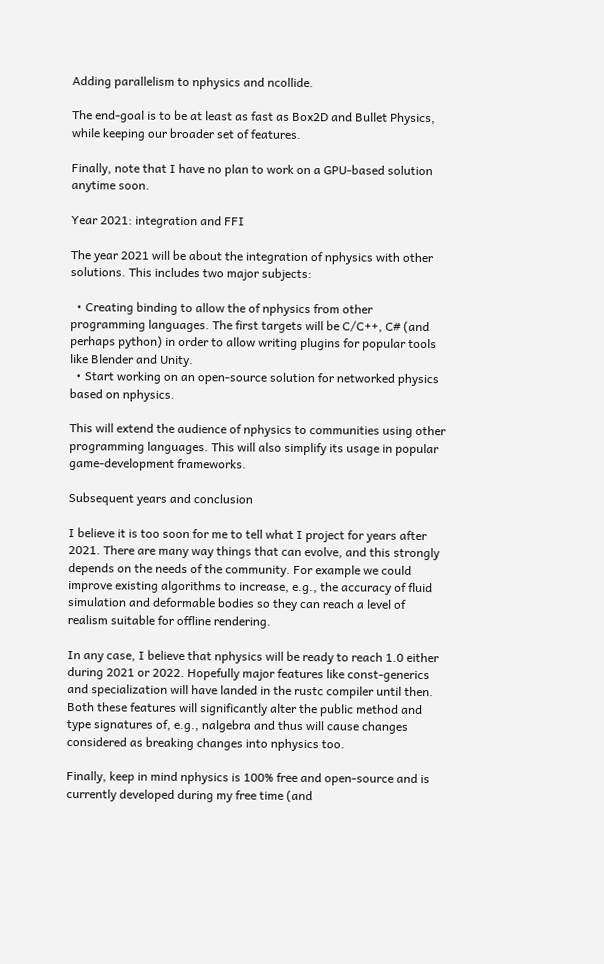Adding parallelism to nphysics and ncollide.

The end-goal is to be at least as fast as Box2D and Bullet Physics, while keeping our broader set of features.

Finally, note that I have no plan to work on a GPU-based solution anytime soon.

Year 2021: integration and FFI

The year 2021 will be about the integration of nphysics with other solutions. This includes two major subjects:

  • Creating binding to allow the of nphysics from other programming languages. The first targets will be C/C++, C# (and perhaps python) in order to allow writing plugins for popular tools like Blender and Unity.
  • Start working on an open-source solution for networked physics based on nphysics.

This will extend the audience of nphysics to communities using other programming languages. This will also simplify its usage in popular game-development frameworks.

Subsequent years and conclusion

I believe it is too soon for me to tell what I project for years after 2021. There are many way things that can evolve, and this strongly depends on the needs of the community. For example we could improve existing algorithms to increase, e.g., the accuracy of fluid simulation and deformable bodies so they can reach a level of realism suitable for offline rendering.

In any case, I believe that nphysics will be ready to reach 1.0 either during 2021 or 2022. Hopefully major features like const-generics and specialization will have landed in the rustc compiler until then. Both these features will significantly alter the public method and type signatures of, e.g., nalgebra and thus will cause changes considered as breaking changes into nphysics too.

Finally, keep in mind nphysics is 100% free and open-source and is currently developed during my free time (and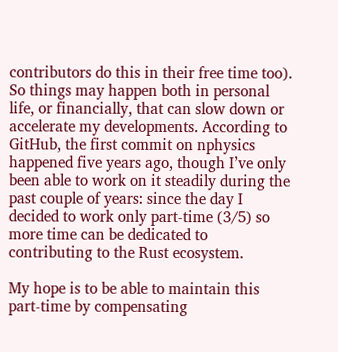contributors do this in their free time too). So things may happen both in personal life, or financially, that can slow down or accelerate my developments. According to GitHub, the first commit on nphysics happened five years ago, though I’ve only been able to work on it steadily during the past couple of years: since the day I decided to work only part-time (3/5) so more time can be dedicated to contributing to the Rust ecosystem.

My hope is to be able to maintain this part-time by compensating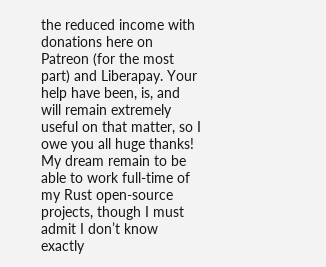the reduced income with donations here on Patreon (for the most part) and Liberapay. Your help have been, is, and will remain extremely useful on that matter, so I owe you all huge thanks! My dream remain to be able to work full-time of my Rust open-source projects, though I must admit I don’t know exactly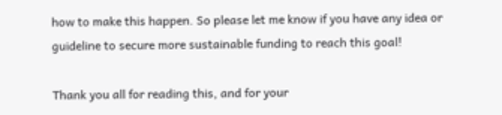how to make this happen. So please let me know if you have any idea or guideline to secure more sustainable funding to reach this goal!

Thank you all for reading this, and for your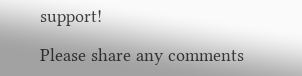support!

Please share any comments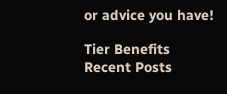or advice you have!

Tier Benefits
Recent Posts